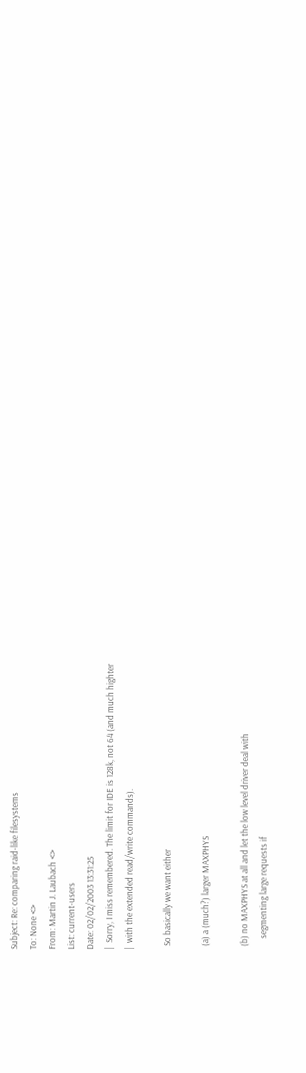Subject: Re: comparing raid-like filesystems
To: None <>
From: Martin J. Laubach <>
List: current-users
Date: 02/02/2003 13:31:25
|  Sorry, I miss remembered. The limit for IDE is 128k, not 64 (and much highter
|  with the extended read/write commands).

  So basically we want either

  (a) a (much?) larger MAXPHYS

  (b) no MAXPHYS at all and let the low level driver deal with
      segmenting large requests if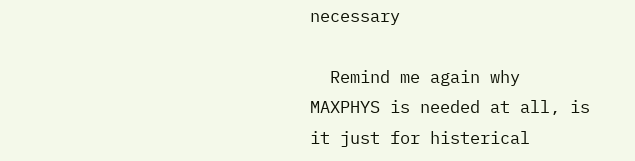necessary

  Remind me again why MAXPHYS is needed at all, is it just for histerical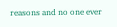reasons and no one ever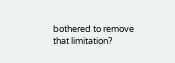bothered to remove that limitation?